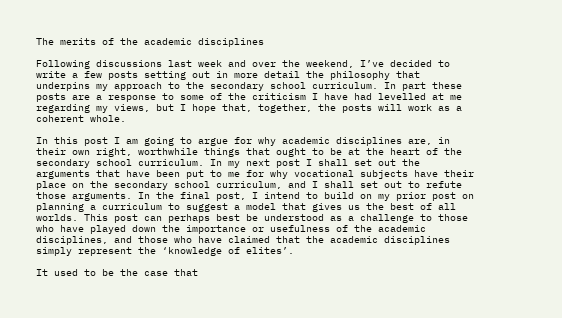The merits of the academic disciplines

Following discussions last week and over the weekend, I’ve decided to write a few posts setting out in more detail the philosophy that underpins my approach to the secondary school curriculum. In part these posts are a response to some of the criticism I have had levelled at me regarding my views, but I hope that, together, the posts will work as a coherent whole.

In this post I am going to argue for why academic disciplines are, in their own right, worthwhile things that ought to be at the heart of the secondary school curriculum. In my next post I shall set out the arguments that have been put to me for why vocational subjects have their place on the secondary school curriculum, and I shall set out to refute those arguments. In the final post, I intend to build on my prior post on planning a curriculum to suggest a model that gives us the best of all worlds. This post can perhaps best be understood as a challenge to those who have played down the importance or usefulness of the academic disciplines, and those who have claimed that the academic disciplines simply represent the ‘knowledge of elites’.

It used to be the case that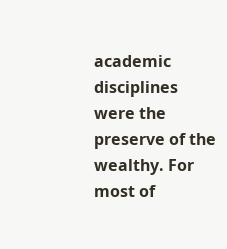academic disciplines were the preserve of the wealthy. For most of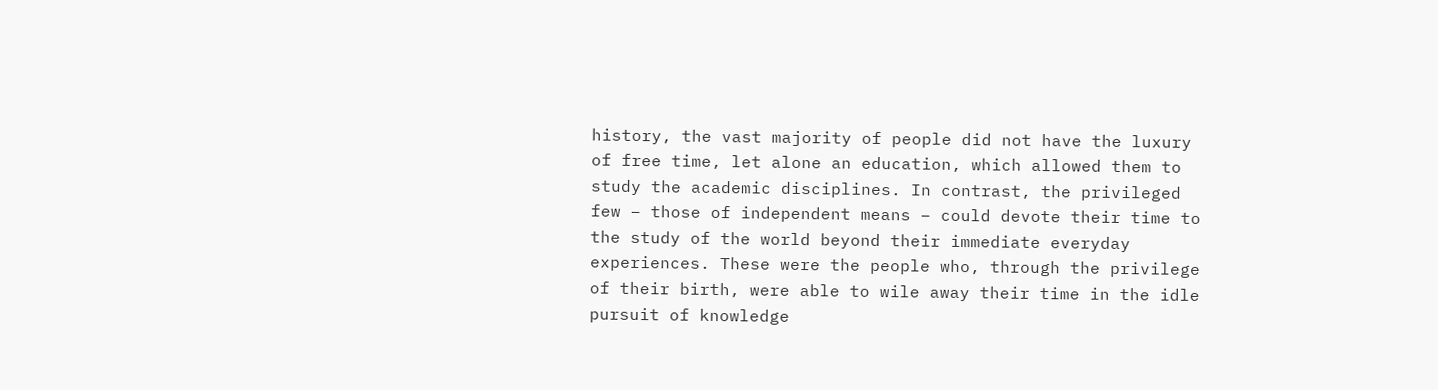history, the vast majority of people did not have the luxury of free time, let alone an education, which allowed them to study the academic disciplines. In contrast, the privileged few – those of independent means – could devote their time to the study of the world beyond their immediate everyday experiences. These were the people who, through the privilege of their birth, were able to wile away their time in the idle pursuit of knowledge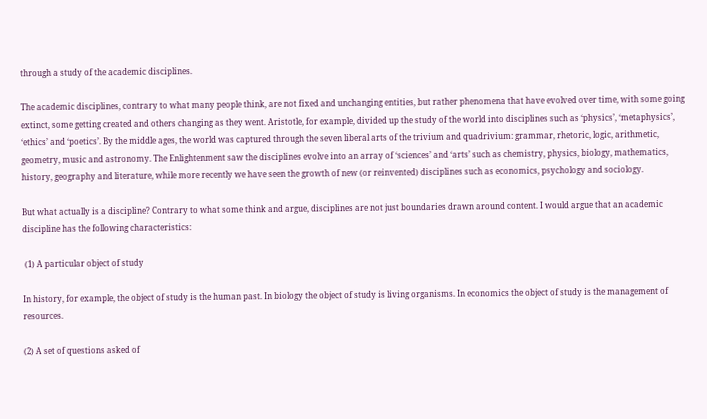through a study of the academic disciplines.

The academic disciplines, contrary to what many people think, are not fixed and unchanging entities, but rather phenomena that have evolved over time, with some going extinct, some getting created and others changing as they went. Aristotle, for example, divided up the study of the world into disciplines such as ‘physics’, ‘metaphysics’, ‘ethics’ and ‘poetics’. By the middle ages, the world was captured through the seven liberal arts of the trivium and quadrivium: grammar, rhetoric, logic, arithmetic, geometry, music and astronomy. The Enlightenment saw the disciplines evolve into an array of ‘sciences’ and ‘arts’ such as chemistry, physics, biology, mathematics, history, geography and literature, while more recently we have seen the growth of new (or reinvented) disciplines such as economics, psychology and sociology.

But what actually is a discipline? Contrary to what some think and argue, disciplines are not just boundaries drawn around content. I would argue that an academic discipline has the following characteristics:

 (1) A particular object of study

In history, for example, the object of study is the human past. In biology the object of study is living organisms. In economics the object of study is the management of resources.

(2) A set of questions asked of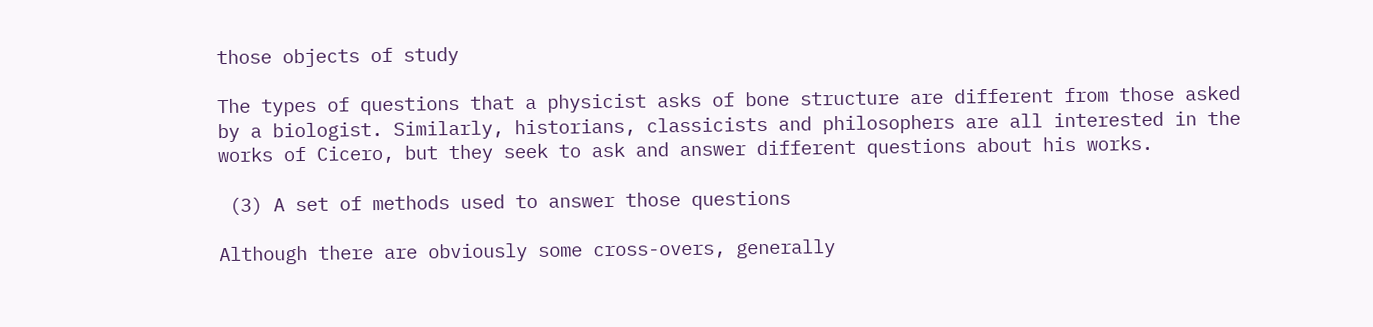those objects of study

The types of questions that a physicist asks of bone structure are different from those asked by a biologist. Similarly, historians, classicists and philosophers are all interested in the works of Cicero, but they seek to ask and answer different questions about his works.

 (3) A set of methods used to answer those questions

Although there are obviously some cross-overs, generally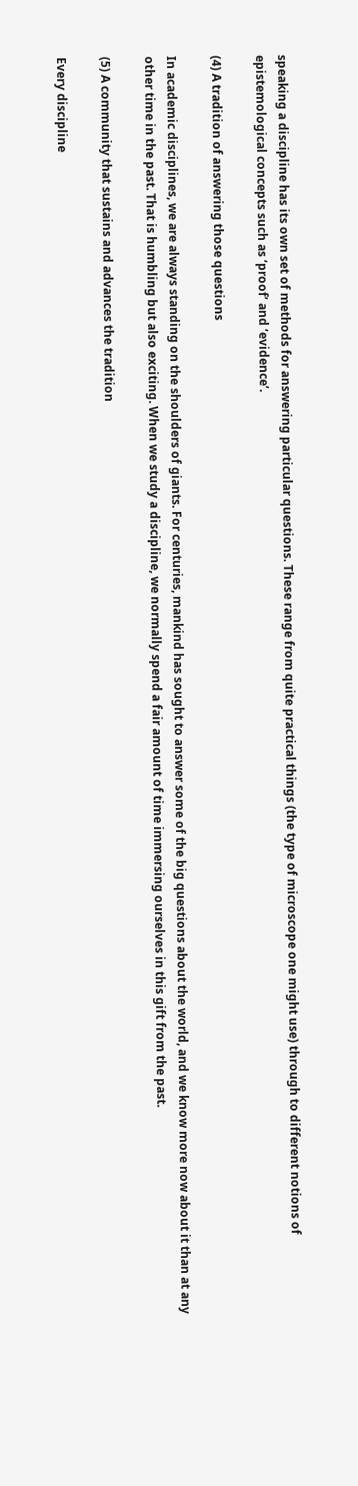speaking a discipline has its own set of methods for answering particular questions. These range from quite practical things (the type of microscope one might use) through to different notions of epistemological concepts such as ‘proof’ and ‘evidence’.

(4) A tradition of answering those questions

In academic disciplines, we are always standing on the shoulders of giants. For centuries, mankind has sought to answer some of the big questions about the world, and we know more now about it than at any other time in the past. That is humbling but also exciting. When we study a discipline, we normally spend a fair amount of time immersing ourselves in this gift from the past.

(5) A community that sustains and advances the tradition

Every discipline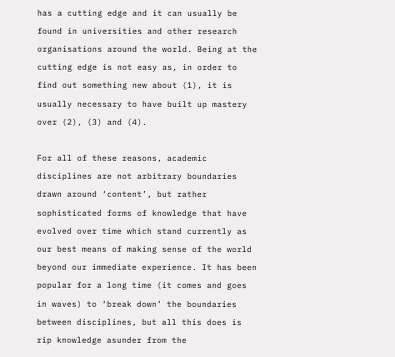has a cutting edge and it can usually be found in universities and other research organisations around the world. Being at the cutting edge is not easy as, in order to find out something new about (1), it is usually necessary to have built up mastery over (2), (3) and (4).

For all of these reasons, academic disciplines are not arbitrary boundaries drawn around ‘content’, but rather sophisticated forms of knowledge that have evolved over time which stand currently as our best means of making sense of the world beyond our immediate experience. It has been popular for a long time (it comes and goes in waves) to ‘break down’ the boundaries between disciplines, but all this does is rip knowledge asunder from the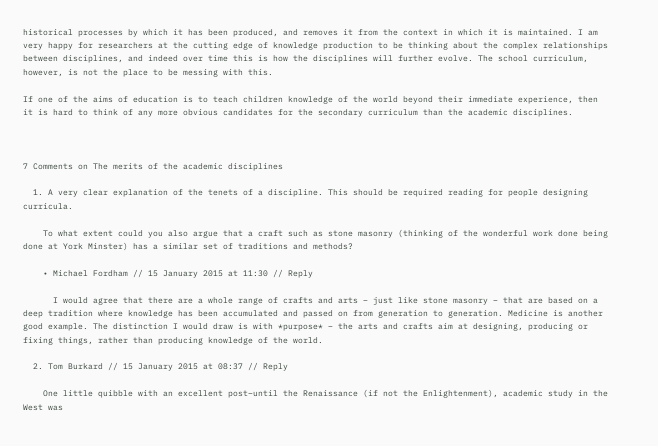historical processes by which it has been produced, and removes it from the context in which it is maintained. I am very happy for researchers at the cutting edge of knowledge production to be thinking about the complex relationships between disciplines, and indeed over time this is how the disciplines will further evolve. The school curriculum, however, is not the place to be messing with this.

If one of the aims of education is to teach children knowledge of the world beyond their immediate experience, then it is hard to think of any more obvious candidates for the secondary curriculum than the academic disciplines.



7 Comments on The merits of the academic disciplines

  1. A very clear explanation of the tenets of a discipline. This should be required reading for people designing curricula.

    To what extent could you also argue that a craft such as stone masonry (thinking of the wonderful work done being done at York Minster) has a similar set of traditions and methods?

    • Michael Fordham // 15 January 2015 at 11:30 // Reply

      I would agree that there are a whole range of crafts and arts – just like stone masonry – that are based on a deep tradition where knowledge has been accumulated and passed on from generation to generation. Medicine is another good example. The distinction I would draw is with *purpose* – the arts and crafts aim at designing, producing or fixing things, rather than producing knowledge of the world.

  2. Tom Burkard // 15 January 2015 at 08:37 // Reply

    One little quibble with an excellent post–until the Renaissance (if not the Enlightenment), academic study in the West was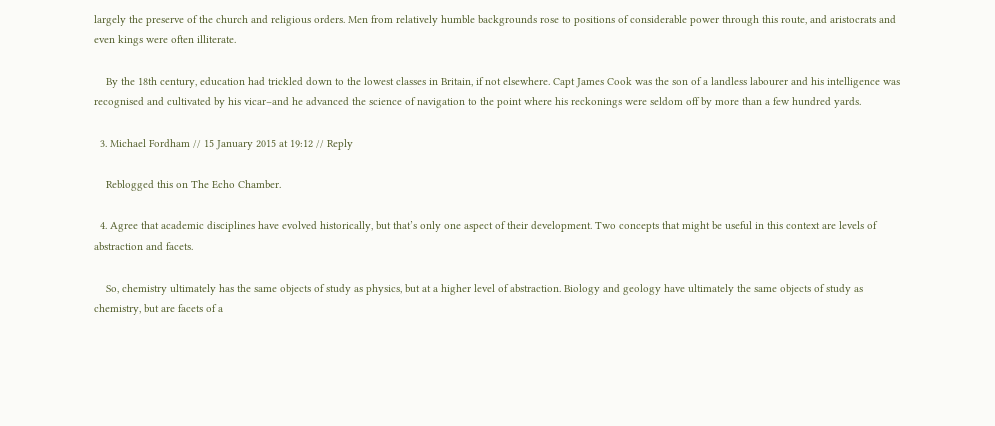largely the preserve of the church and religious orders. Men from relatively humble backgrounds rose to positions of considerable power through this route, and aristocrats and even kings were often illiterate.

    By the 18th century, education had trickled down to the lowest classes in Britain, if not elsewhere. Capt James Cook was the son of a landless labourer and his intelligence was recognised and cultivated by his vicar–and he advanced the science of navigation to the point where his reckonings were seldom off by more than a few hundred yards.

  3. Michael Fordham // 15 January 2015 at 19:12 // Reply

    Reblogged this on The Echo Chamber.

  4. Agree that academic disciplines have evolved historically, but that’s only one aspect of their development. Two concepts that might be useful in this context are levels of abstraction and facets.

    So, chemistry ultimately has the same objects of study as physics, but at a higher level of abstraction. Biology and geology have ultimately the same objects of study as chemistry, but are facets of a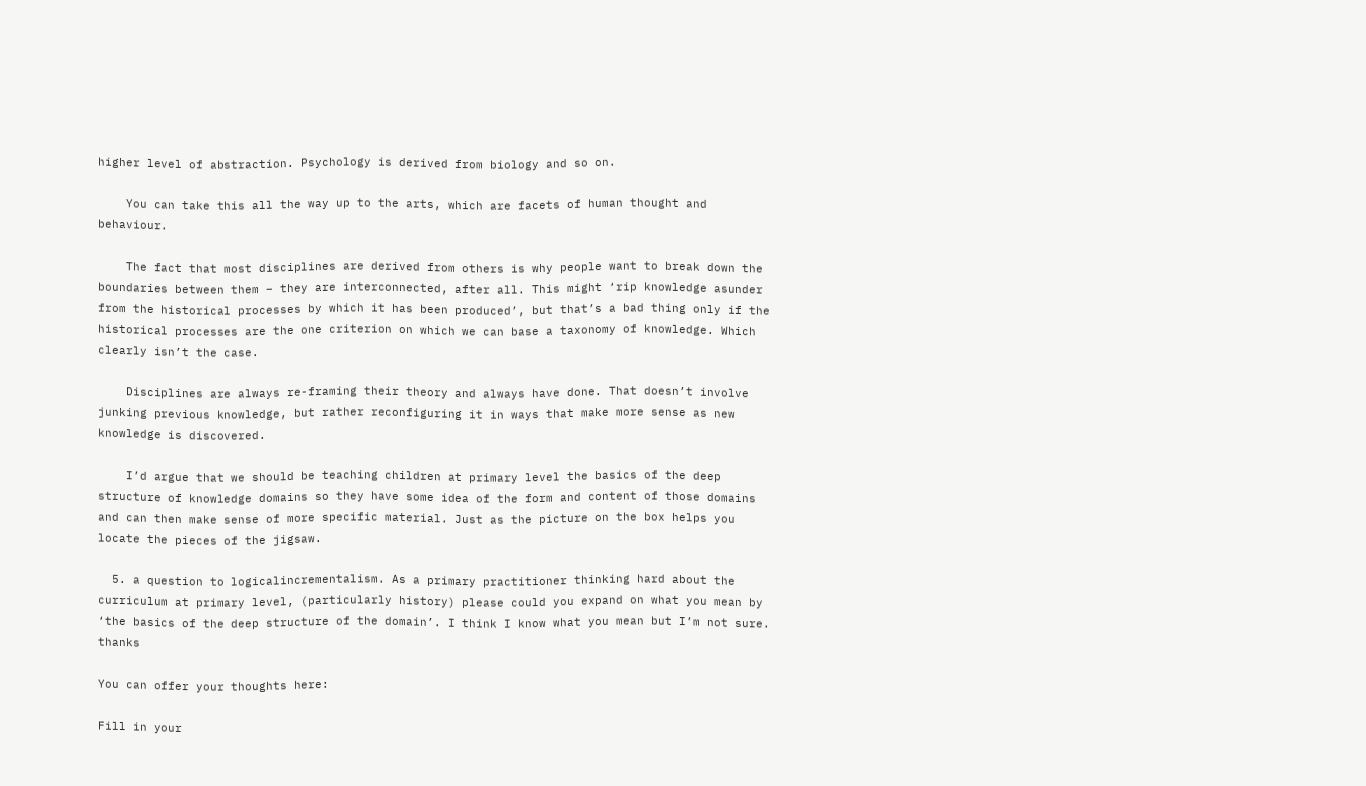higher level of abstraction. Psychology is derived from biology and so on.

    You can take this all the way up to the arts, which are facets of human thought and behaviour.

    The fact that most disciplines are derived from others is why people want to break down the boundaries between them – they are interconnected, after all. This might ‘rip knowledge asunder from the historical processes by which it has been produced’, but that’s a bad thing only if the historical processes are the one criterion on which we can base a taxonomy of knowledge. Which clearly isn’t the case.

    Disciplines are always re-framing their theory and always have done. That doesn’t involve junking previous knowledge, but rather reconfiguring it in ways that make more sense as new knowledge is discovered.

    I’d argue that we should be teaching children at primary level the basics of the deep structure of knowledge domains so they have some idea of the form and content of those domains and can then make sense of more specific material. Just as the picture on the box helps you locate the pieces of the jigsaw.

  5. a question to logicalincrementalism. As a primary practitioner thinking hard about the curriculum at primary level, (particularly history) please could you expand on what you mean by ‘the basics of the deep structure of the domain’. I think I know what you mean but I’m not sure. thanks

You can offer your thoughts here:

Fill in your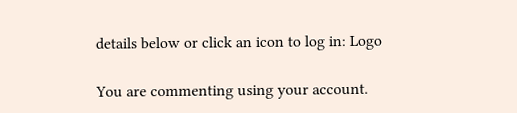details below or click an icon to log in: Logo

You are commenting using your account.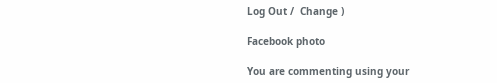Log Out /  Change )

Facebook photo

You are commenting using your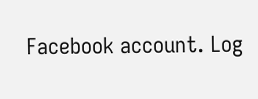Facebook account. Log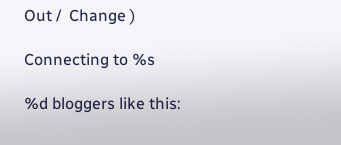Out /  Change )

Connecting to %s

%d bloggers like this: